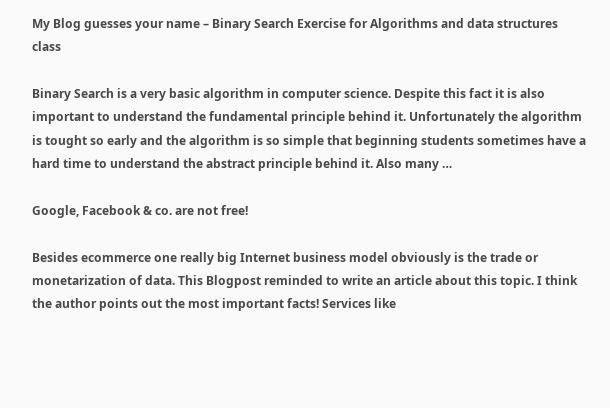My Blog guesses your name – Binary Search Exercise for Algorithms and data structures class

Binary Search is a very basic algorithm in computer science. Despite this fact it is also important to understand the fundamental principle behind it. Unfortunately the algorithm is tought so early and the algorithm is so simple that beginning students sometimes have a hard time to understand the abstract principle behind it. Also many …

Google, Facebook & co. are not free!

Besides ecommerce one really big Internet business model obviously is the trade or monetarization of data. This Blogpost reminded to write an article about this topic. I think the author points out the most important facts! Services like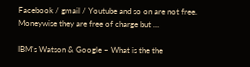Facebook / gmail / Youtube and so on are not free. Moneywise they are free of charge but …

IBM's Watson & Google – What is the the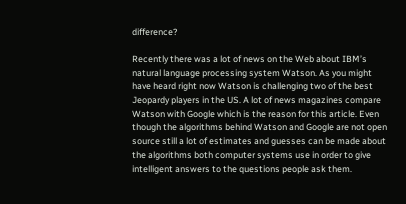difference?

Recently there was a lot of news on the Web about IBM’s natural language processing system Watson. As you might have heard right now Watson is challenging two of the best Jeopardy players in the US. A lot of news magazines compare Watson with Google which is the reason for this article. Even though the algorithms behind Watson and Google are not open source still a lot of estimates and guesses can be made about the algorithms both computer systems use in order to give intelligent answers to the questions people ask them.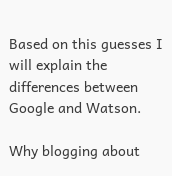Based on this guesses I will explain the differences between Google and Watson.

Why blogging about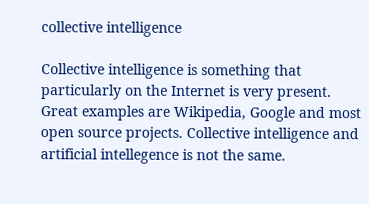collective intelligence

Collective intelligence is something that particularly on the Internet is very present. Great examples are Wikipedia, Google and most open source projects. Collective intelligence and artificial intellegence is not the same.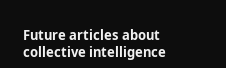Future articles about collective intelligence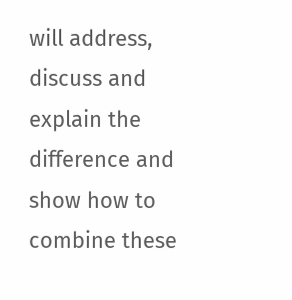will address, discuss and explain the difference and show how to combine these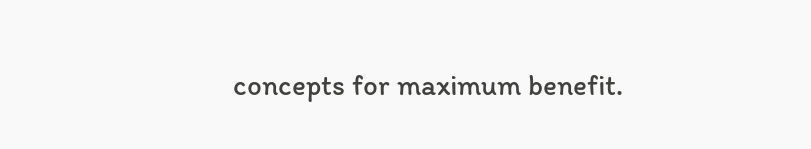concepts for maximum benefit.